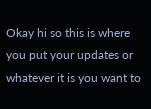Okay hi so this is where you put your updates or whatever it is you want to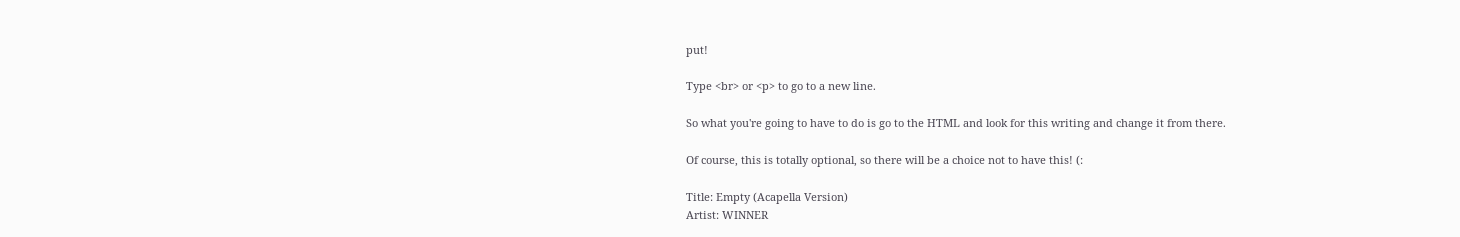put!

Type <br> or <p> to go to a new line.

So what you're going to have to do is go to the HTML and look for this writing and change it from there.

Of course, this is totally optional, so there will be a choice not to have this! (:

Title: Empty (Acapella Version)
Artist: WINNER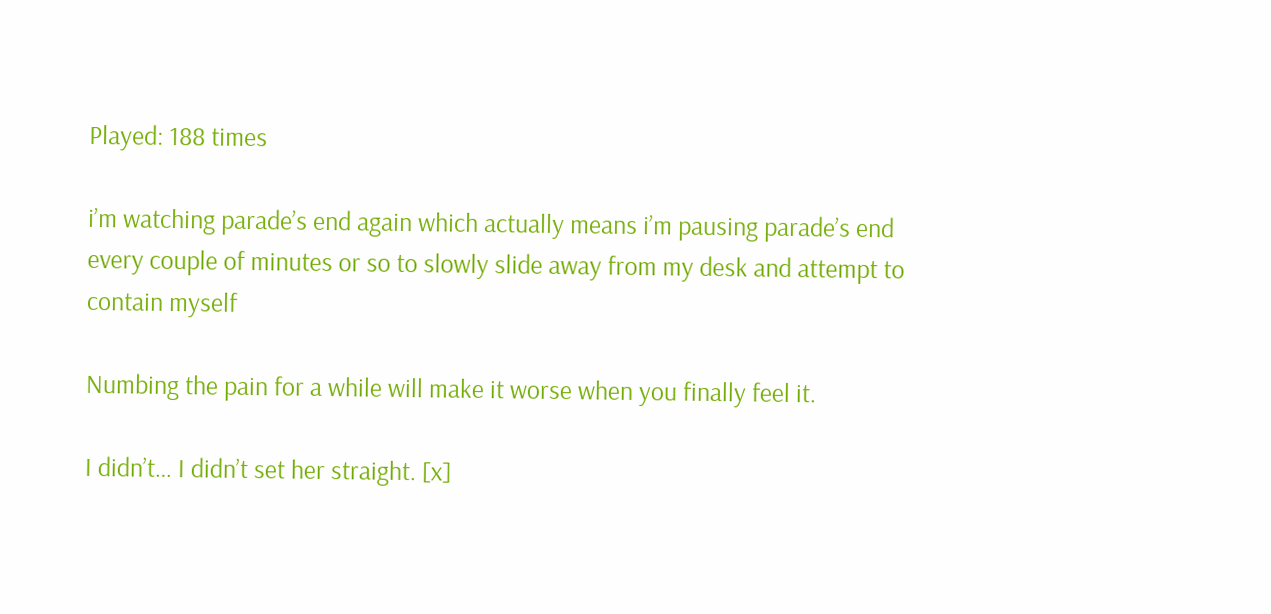Played: 188 times

i’m watching parade’s end again which actually means i’m pausing parade’s end every couple of minutes or so to slowly slide away from my desk and attempt to contain myself

Numbing the pain for a while will make it worse when you finally feel it.

I didn’t… I didn’t set her straight. [x]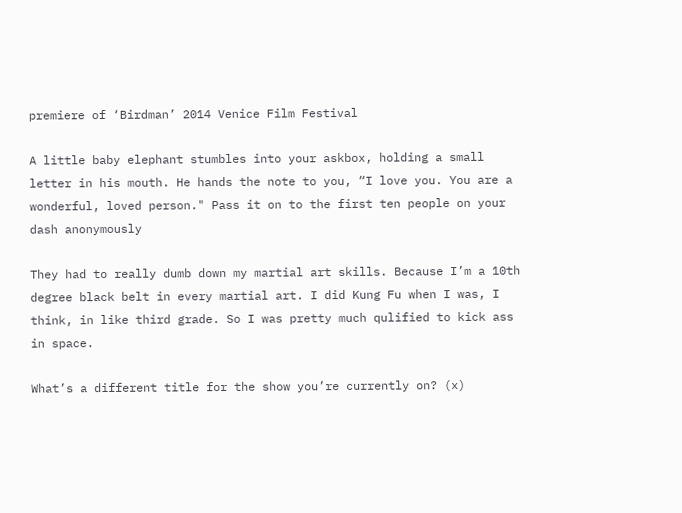premiere of ‘Birdman’ 2014 Venice Film Festival

A little baby elephant stumbles into your askbox, holding a small letter in his mouth. He hands the note to you, “I love you. You are a wonderful, loved person." Pass it on to the first ten people on your dash anonymously

They had to really dumb down my martial art skills. Because I’m a 10th degree black belt in every martial art. I did Kung Fu when I was, I think, in like third grade. So I was pretty much qulified to kick ass in space.

What’s a different title for the show you’re currently on? (x)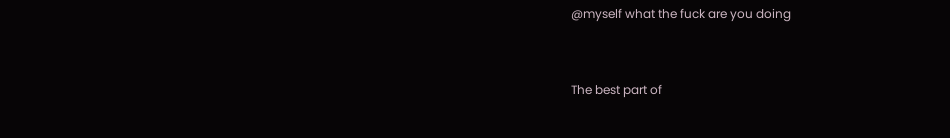@myself what the fuck are you doing


The best part of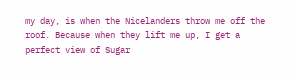my day, is when the Nicelanders throw me off the roof. Because when they lift me up, I get a perfect view of Sugar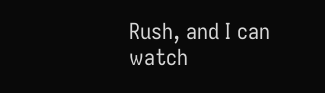Rush, and I can watch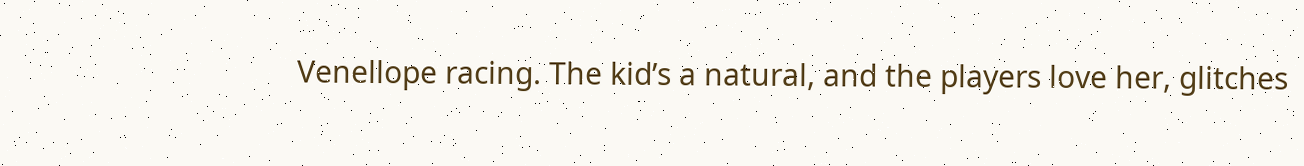Venellope racing. The kid’s a natural, and the players love her, glitches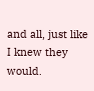and all, just like I knew they would.